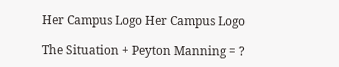Her Campus Logo Her Campus Logo

The Situation + Peyton Manning = ?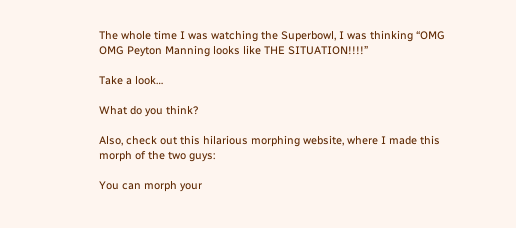The whole time I was watching the Superbowl, I was thinking “OMG OMG Peyton Manning looks like THE SITUATION!!!!”

Take a look…

What do you think?

Also, check out this hilarious morphing website, where I made this morph of the two guys:

You can morph your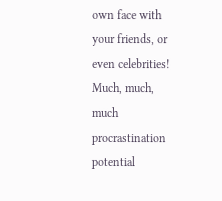own face with your friends, or even celebrities! Much, much, much procrastination potential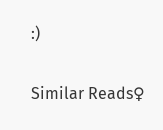:)

Similar Reads♀